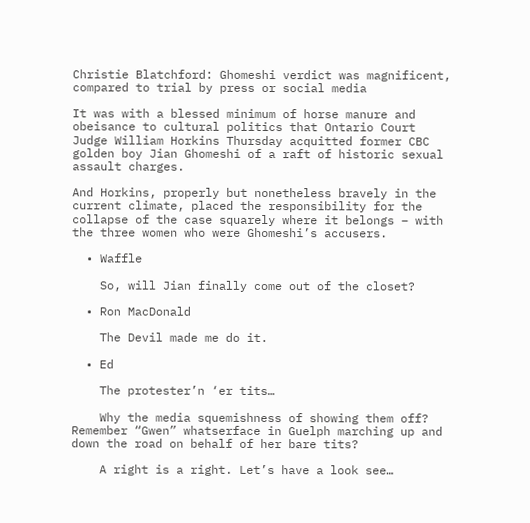Christie Blatchford: Ghomeshi verdict was magnificent, compared to trial by press or social media

It was with a blessed minimum of horse manure and obeisance to cultural politics that Ontario Court Judge William Horkins Thursday acquitted former CBC golden boy Jian Ghomeshi of a raft of historic sexual assault charges.

And Horkins, properly but nonetheless bravely in the current climate, placed the responsibility for the collapse of the case squarely where it belongs – with the three women who were Ghomeshi’s accusers.

  • Waffle

    So, will Jian finally come out of the closet?

  • Ron MacDonald

    The Devil made me do it.

  • Ed

    The protester’n ‘er tits…

    Why the media squemishness of showing them off? Remember “Gwen” whatserface in Guelph marching up and down the road on behalf of her bare tits?

    A right is a right. Let’s have a look see…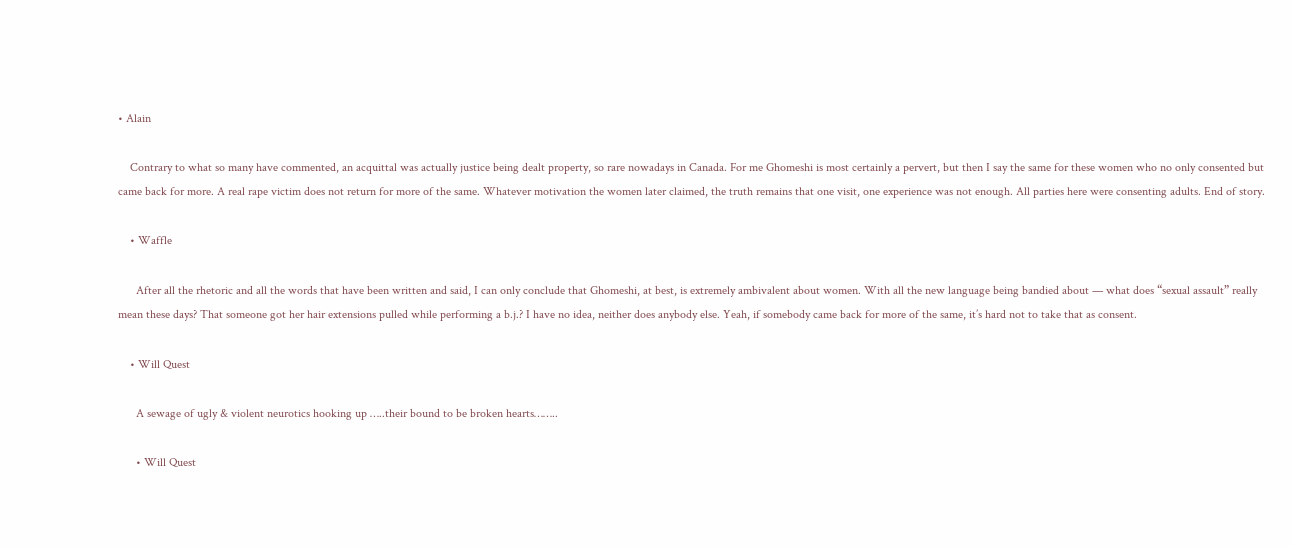• Alain

    Contrary to what so many have commented, an acquittal was actually justice being dealt property, so rare nowadays in Canada. For me Ghomeshi is most certainly a pervert, but then I say the same for these women who no only consented but came back for more. A real rape victim does not return for more of the same. Whatever motivation the women later claimed, the truth remains that one visit, one experience was not enough. All parties here were consenting adults. End of story.

    • Waffle

      After all the rhetoric and all the words that have been written and said, I can only conclude that Ghomeshi, at best, is extremely ambivalent about women. With all the new language being bandied about — what does “sexual assault” really mean these days? That someone got her hair extensions pulled while performing a b.j.? I have no idea, neither does anybody else. Yeah, if somebody came back for more of the same, it’s hard not to take that as consent.

    • Will Quest

      A sewage of ugly & violent neurotics hooking up …..their bound to be broken hearts……..

      • Will Quest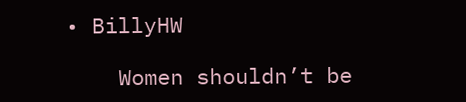• BillyHW

    Women shouldn’t be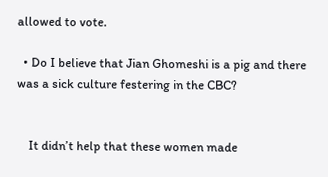allowed to vote.

  • Do I believe that Jian Ghomeshi is a pig and there was a sick culture festering in the CBC?


    It didn’t help that these women made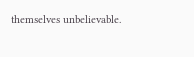themselves unbelievable.